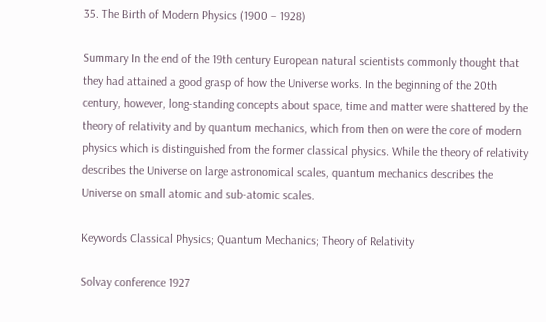35. The Birth of Modern Physics (1900 – 1928)

Summary In the end of the 19th century European natural scientists commonly thought that they had attained a good grasp of how the Universe works. In the beginning of the 20th century, however, long-standing concepts about space, time and matter were shattered by the theory of relativity and by quantum mechanics, which from then on were the core of modern physics which is distinguished from the former classical physics. While the theory of relativity describes the Universe on large astronomical scales, quantum mechanics describes the Universe on small atomic and sub-atomic scales.

Keywords Classical Physics; Quantum Mechanics; Theory of Relativity

Solvay conference 1927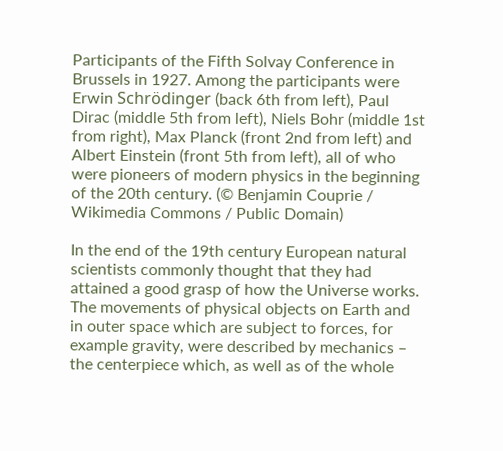Participants of the Fifth Solvay Conference in Brussels in 1927. Among the participants were Erwin Schrödinger (back 6th from left), Paul Dirac (middle 5th from left), Niels Bohr (middle 1st from right), Max Planck (front 2nd from left) and Albert Einstein (front 5th from left), all of who were pioneers of modern physics in the beginning of the 20th century. (© Benjamin Couprie / Wikimedia Commons / Public Domain)

In the end of the 19th century European natural scientists commonly thought that they had attained a good grasp of how the Universe works. The movements of physical objects on Earth and in outer space which are subject to forces, for example gravity, were described by mechanics – the centerpiece which, as well as of the whole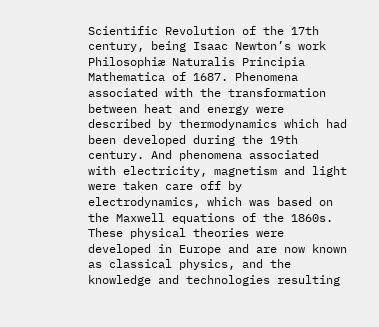Scientific Revolution of the 17th century, being Isaac Newton’s work Philosophiæ Naturalis Principia Mathematica of 1687. Phenomena associated with the transformation between heat and energy were described by thermodynamics which had been developed during the 19th century. And phenomena associated with electricity, magnetism and light were taken care off by electrodynamics, which was based on the Maxwell equations of the 1860s. These physical theories were developed in Europe and are now known as classical physics, and the knowledge and technologies resulting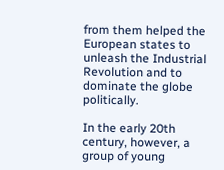from them helped the European states to unleash the Industrial Revolution and to dominate the globe politically.

In the early 20th century, however, a group of young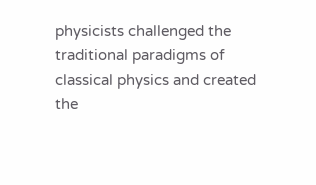physicists challenged the traditional paradigms of classical physics and created the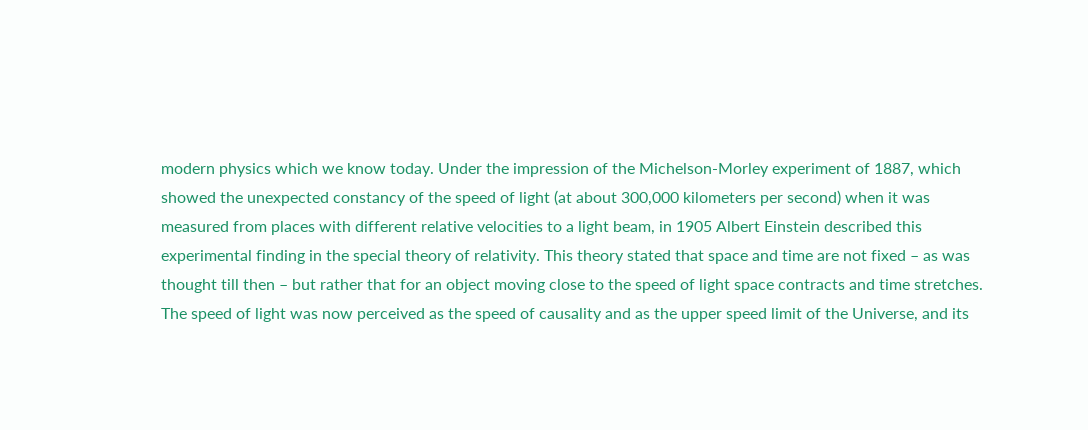modern physics which we know today. Under the impression of the Michelson-Morley experiment of 1887, which showed the unexpected constancy of the speed of light (at about 300,000 kilometers per second) when it was measured from places with different relative velocities to a light beam, in 1905 Albert Einstein described this experimental finding in the special theory of relativity. This theory stated that space and time are not fixed – as was thought till then – but rather that for an object moving close to the speed of light space contracts and time stretches. The speed of light was now perceived as the speed of causality and as the upper speed limit of the Universe, and its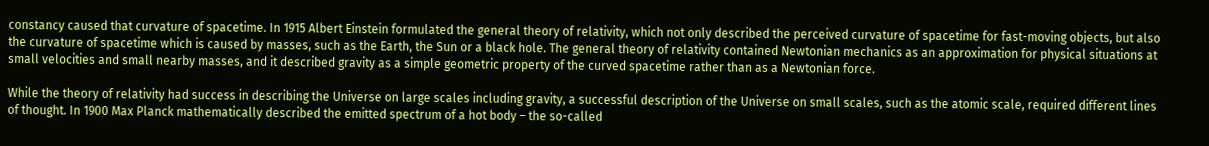constancy caused that curvature of spacetime. In 1915 Albert Einstein formulated the general theory of relativity, which not only described the perceived curvature of spacetime for fast-moving objects, but also the curvature of spacetime which is caused by masses, such as the Earth, the Sun or a black hole. The general theory of relativity contained Newtonian mechanics as an approximation for physical situations at small velocities and small nearby masses, and it described gravity as a simple geometric property of the curved spacetime rather than as a Newtonian force.

While the theory of relativity had success in describing the Universe on large scales including gravity, a successful description of the Universe on small scales, such as the atomic scale, required different lines of thought. In 1900 Max Planck mathematically described the emitted spectrum of a hot body – the so-called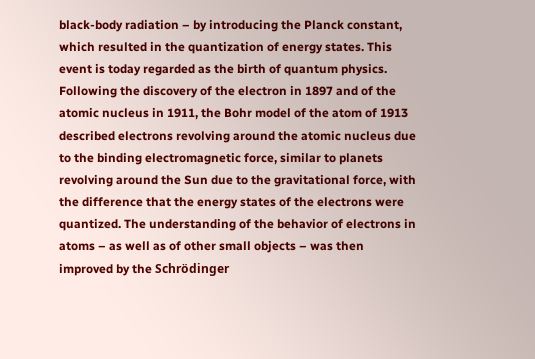black-body radiation – by introducing the Planck constant, which resulted in the quantization of energy states. This event is today regarded as the birth of quantum physics. Following the discovery of the electron in 1897 and of the atomic nucleus in 1911, the Bohr model of the atom of 1913 described electrons revolving around the atomic nucleus due to the binding electromagnetic force, similar to planets revolving around the Sun due to the gravitational force, with the difference that the energy states of the electrons were quantized. The understanding of the behavior of electrons in atoms – as well as of other small objects – was then improved by the Schrödinger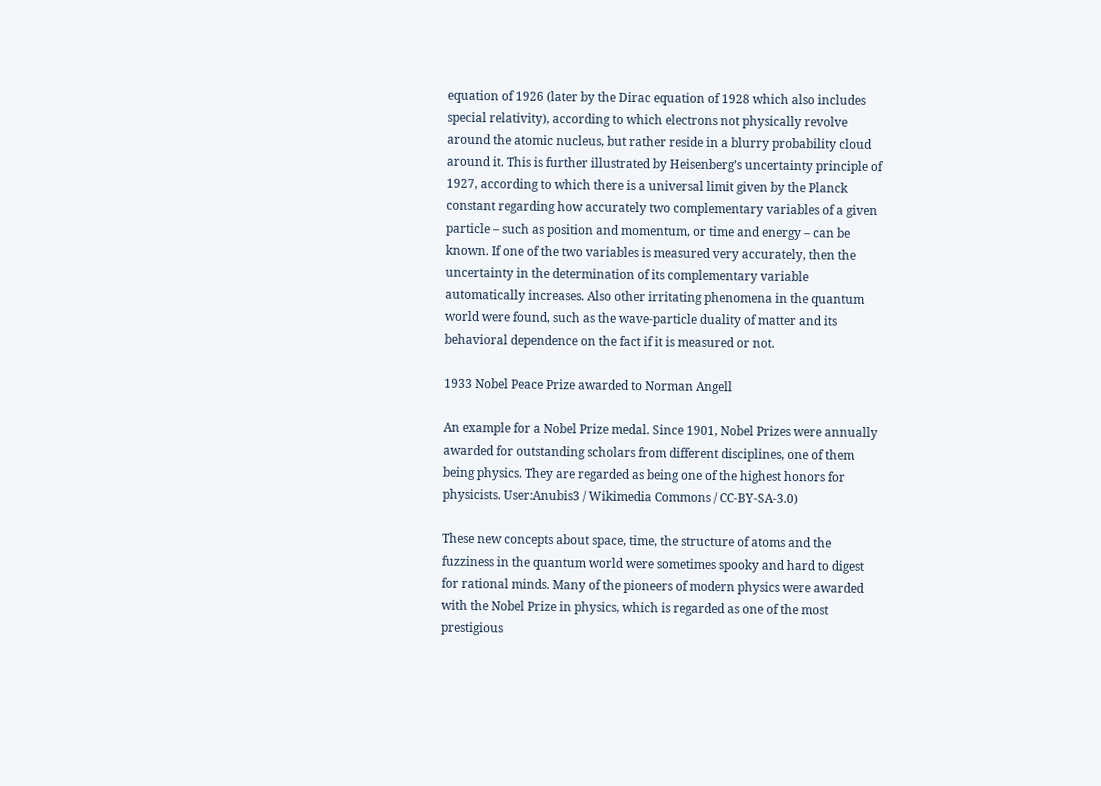equation of 1926 (later by the Dirac equation of 1928 which also includes special relativity), according to which electrons not physically revolve around the atomic nucleus, but rather reside in a blurry probability cloud around it. This is further illustrated by Heisenberg’s uncertainty principle of 1927, according to which there is a universal limit given by the Planck constant regarding how accurately two complementary variables of a given particle – such as position and momentum, or time and energy – can be known. If one of the two variables is measured very accurately, then the uncertainty in the determination of its complementary variable automatically increases. Also other irritating phenomena in the quantum world were found, such as the wave-particle duality of matter and its behavioral dependence on the fact if it is measured or not.

1933 Nobel Peace Prize awarded to Norman Angell

An example for a Nobel Prize medal. Since 1901, Nobel Prizes were annually awarded for outstanding scholars from different disciplines, one of them being physics. They are regarded as being one of the highest honors for physicists. User:Anubis3 / Wikimedia Commons / CC-BY-SA-3.0)

These new concepts about space, time, the structure of atoms and the fuzziness in the quantum world were sometimes spooky and hard to digest for rational minds. Many of the pioneers of modern physics were awarded with the Nobel Prize in physics, which is regarded as one of the most prestigious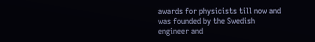awards for physicists till now and was founded by the Swedish engineer and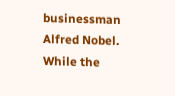businessman Alfred Nobel. While the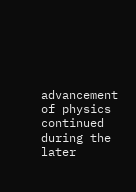advancement of physics continued during the later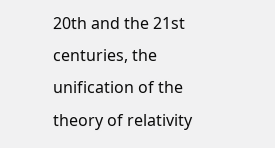20th and the 21st centuries, the unification of the theory of relativity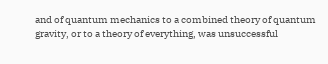and of quantum mechanics to a combined theory of quantum gravity, or to a theory of everything, was unsuccessful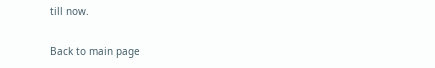till now.

Back to main page